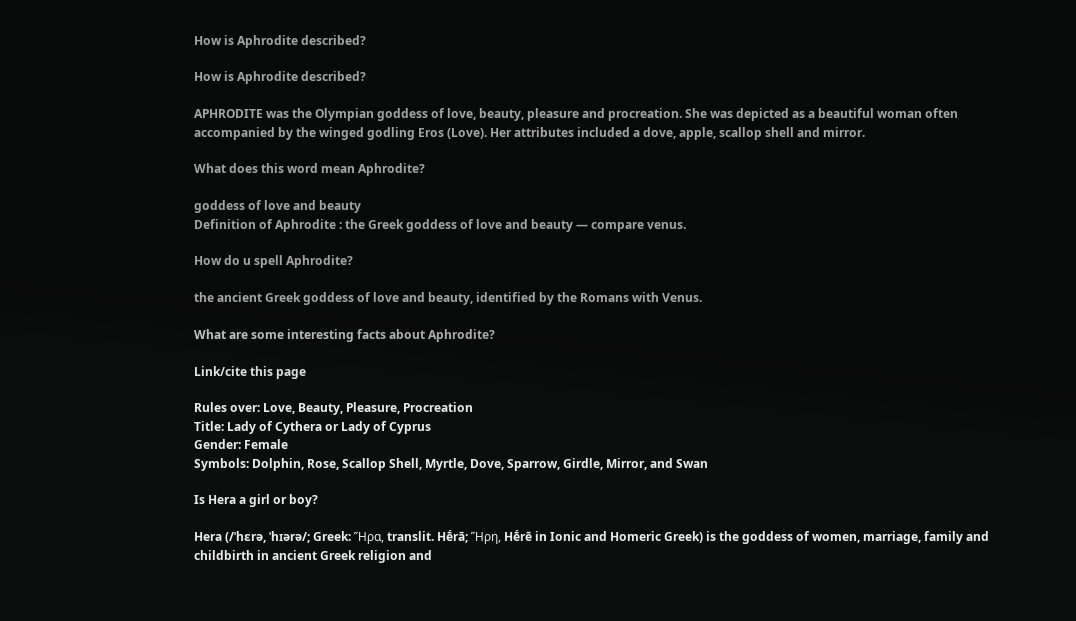How is Aphrodite described?

How is Aphrodite described?

APHRODITE was the Olympian goddess of love, beauty, pleasure and procreation. She was depicted as a beautiful woman often accompanied by the winged godling Eros (Love). Her attributes included a dove, apple, scallop shell and mirror.

What does this word mean Aphrodite?

goddess of love and beauty
Definition of Aphrodite : the Greek goddess of love and beauty — compare venus.

How do u spell Aphrodite?

the ancient Greek goddess of love and beauty, identified by the Romans with Venus.

What are some interesting facts about Aphrodite?

Link/cite this page

Rules over: Love, Beauty, Pleasure, Procreation
Title: Lady of Cythera or Lady of Cyprus
Gender: Female
Symbols: Dolphin, Rose, Scallop Shell, Myrtle, Dove, Sparrow, Girdle, Mirror, and Swan

Is Hera a girl or boy?

Hera (/ˈhɛrə, ˈhɪərə/; Greek: Ἥρα, translit. Hḗrā; Ἥρη, Hḗrē in Ionic and Homeric Greek) is the goddess of women, marriage, family and childbirth in ancient Greek religion and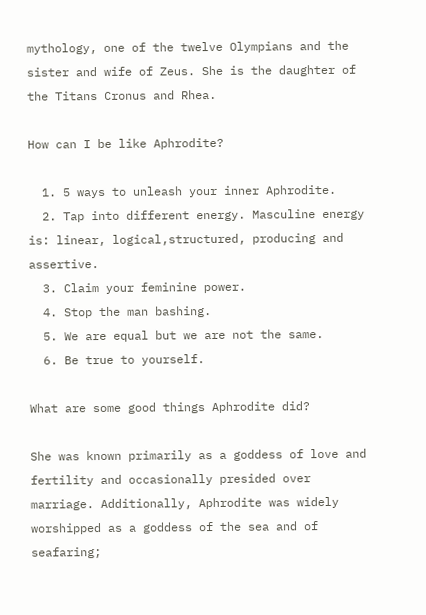mythology, one of the twelve Olympians and the sister and wife of Zeus. She is the daughter of the Titans Cronus and Rhea.

How can I be like Aphrodite?

  1. 5 ways to unleash your inner Aphrodite.
  2. Tap into different energy. Masculine energy is: linear, logical,structured, producing and assertive.
  3. Claim your feminine power.
  4. Stop the man bashing.
  5. We are equal but we are not the same.
  6. Be true to yourself.

What are some good things Aphrodite did?

She was known primarily as a goddess of love and fertility and occasionally presided over marriage. Additionally, Aphrodite was widely worshipped as a goddess of the sea and of seafaring;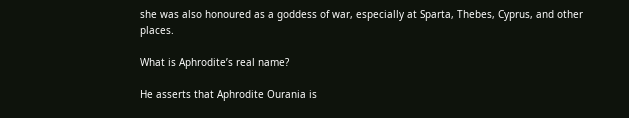she was also honoured as a goddess of war, especially at Sparta, Thebes, Cyprus, and other places.

What is Aphrodite’s real name?

He asserts that Aphrodite Ourania is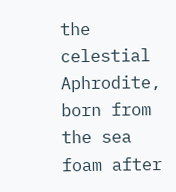the celestial Aphrodite, born from the sea foam after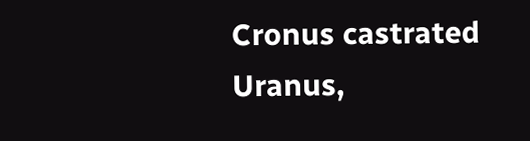Cronus castrated Uranus,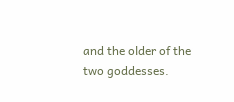and the older of the two goddesses.